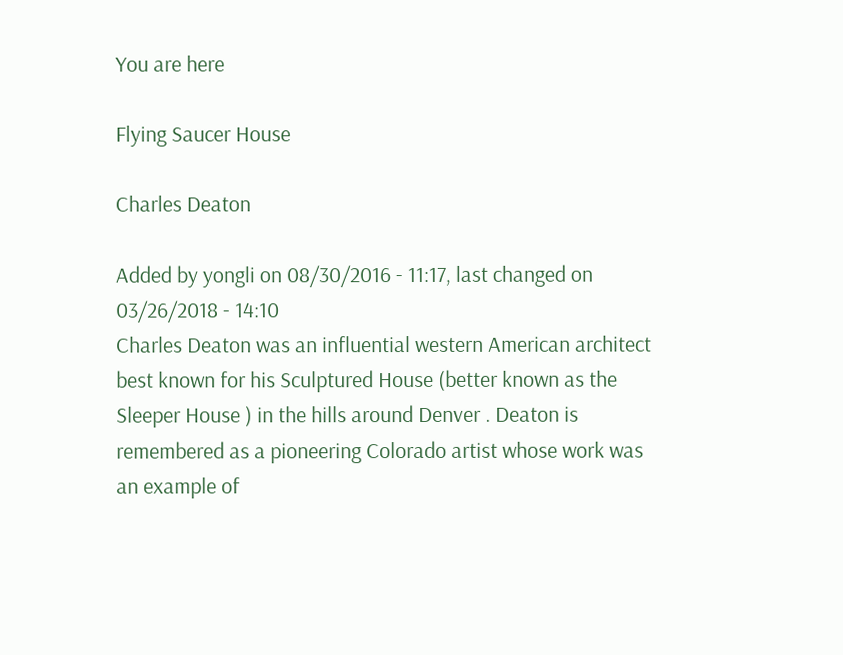You are here

Flying Saucer House

Charles Deaton

Added by yongli on 08/30/2016 - 11:17, last changed on 03/26/2018 - 14:10
Charles Deaton was an influential western American architect best known for his Sculptured House (better known as the Sleeper House ) in the hills around Denver . Deaton is remembered as a pioneering Colorado artist whose work was an example of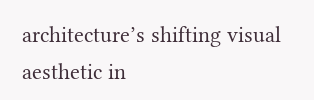architecture’s shifting visual aesthetic in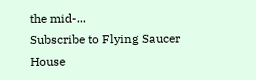the mid-...
Subscribe to Flying Saucer House